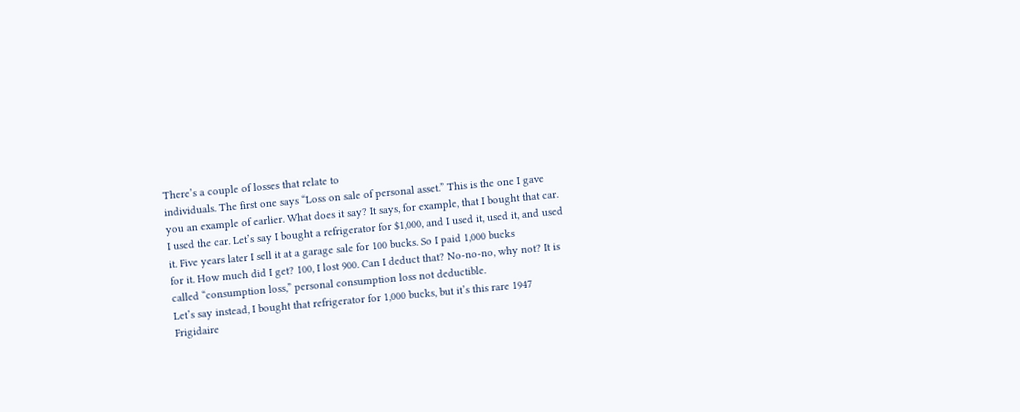There’s a couple of losses that relate to
individuals. The first one says “Loss on sale of personal asset.” This is the one I gave
you an example of earlier. What does it say? It says, for example, that I bought that car.
I used the car. Let’s say I bought a refrigerator for $1,000, and I used it, used it, and used
it. Five years later I sell it at a garage sale for 100 bucks. So I paid 1,000 bucks
for it. How much did I get? 100, I lost 900. Can I deduct that? No-no-no, why not? It is
called “consumption loss,” personal consumption loss not deductible.
Let’s say instead, I bought that refrigerator for 1,000 bucks, but it’s this rare 1947 Frigidaire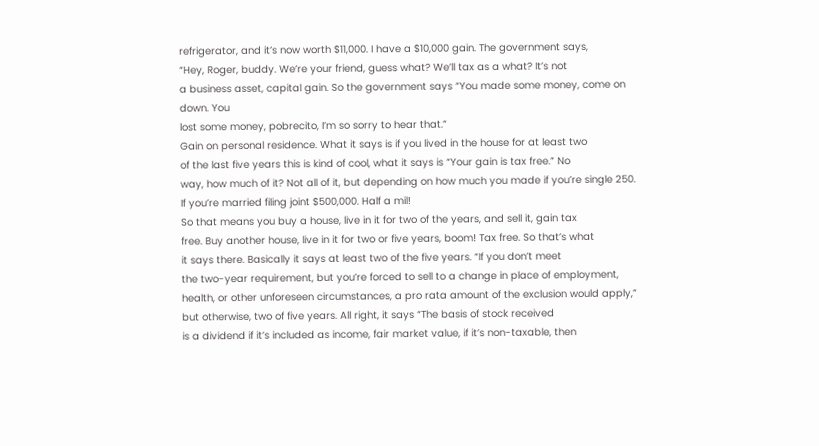refrigerator, and it’s now worth $11,000. I have a $10,000 gain. The government says,
“Hey, Roger, buddy. We’re your friend, guess what? We’ll tax as a what? It’s not
a business asset, capital gain. So the government says “You made some money, come on down. You
lost some money, pobrecito, I’m so sorry to hear that.”
Gain on personal residence. What it says is if you lived in the house for at least two
of the last five years this is kind of cool, what it says is “Your gain is tax free.” No
way, how much of it? Not all of it, but depending on how much you made if you’re single 250.
If you’re married filing joint $500,000. Half a mil!
So that means you buy a house, live in it for two of the years, and sell it, gain tax
free. Buy another house, live in it for two or five years, boom! Tax free. So that’s what
it says there. Basically it says at least two of the five years. “If you don’t meet
the two-year requirement, but you’re forced to sell to a change in place of employment,
health, or other unforeseen circumstances, a pro rata amount of the exclusion would apply,”
but otherwise, two of five years. All right, it says “The basis of stock received
is a dividend if it’s included as income, fair market value, if it’s non-taxable, then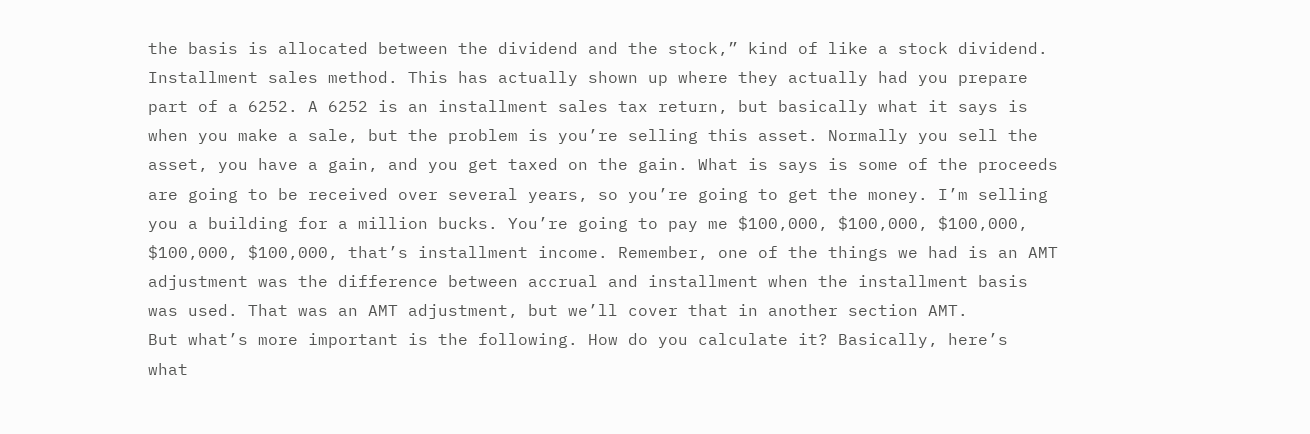the basis is allocated between the dividend and the stock,” kind of like a stock dividend.
Installment sales method. This has actually shown up where they actually had you prepare
part of a 6252. A 6252 is an installment sales tax return, but basically what it says is
when you make a sale, but the problem is you’re selling this asset. Normally you sell the
asset, you have a gain, and you get taxed on the gain. What is says is some of the proceeds
are going to be received over several years, so you’re going to get the money. I’m selling
you a building for a million bucks. You’re going to pay me $100,000, $100,000, $100,000,
$100,000, $100,000, that’s installment income. Remember, one of the things we had is an AMT
adjustment was the difference between accrual and installment when the installment basis
was used. That was an AMT adjustment, but we’ll cover that in another section AMT.
But what’s more important is the following. How do you calculate it? Basically, here’s
what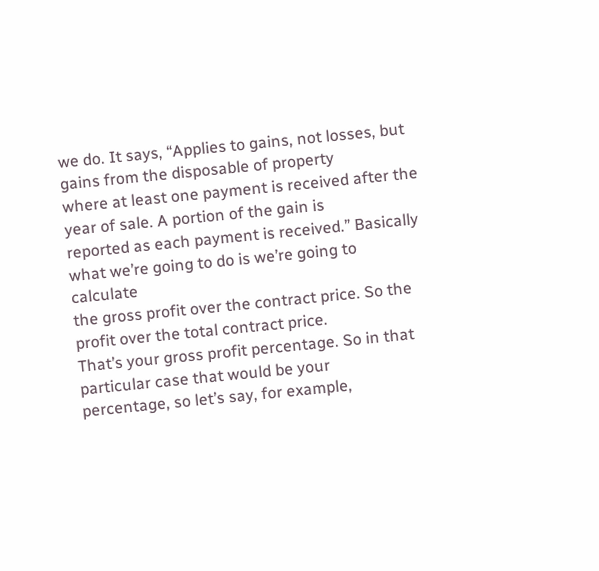we do. It says, “Applies to gains, not losses, but gains from the disposable of property
where at least one payment is received after the year of sale. A portion of the gain is
reported as each payment is received.” Basically what we’re going to do is we’re going to calculate
the gross profit over the contract price. So the profit over the total contract price.
That’s your gross profit percentage. So in that particular case that would be your
percentage, so let’s say, for example,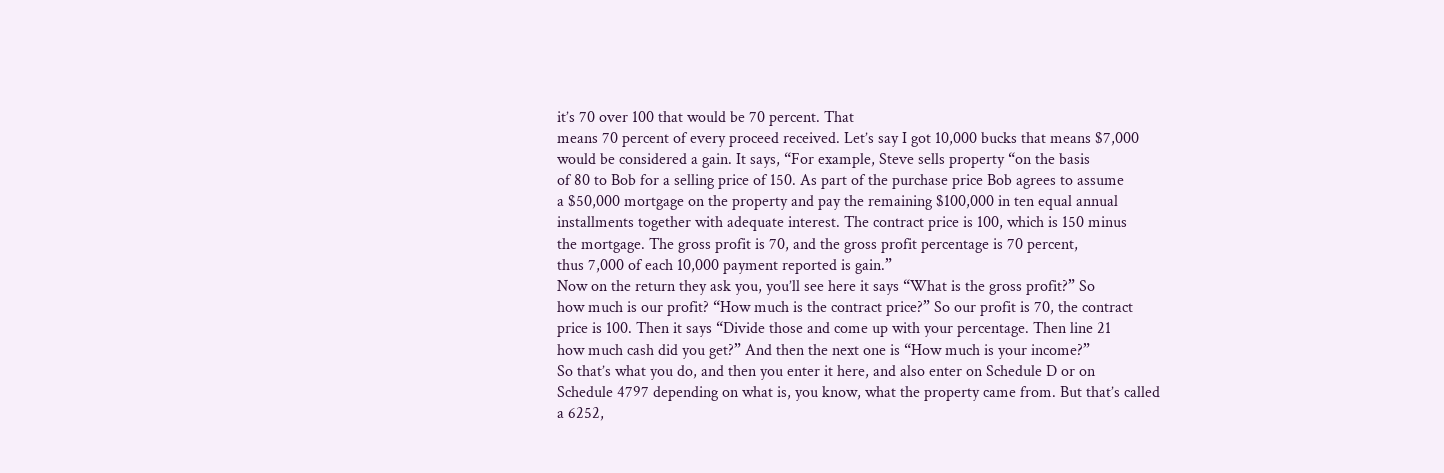it’s 70 over 100 that would be 70 percent. That
means 70 percent of every proceed received. Let’s say I got 10,000 bucks that means $7,000
would be considered a gain. It says, “For example, Steve sells property “on the basis
of 80 to Bob for a selling price of 150. As part of the purchase price Bob agrees to assume
a $50,000 mortgage on the property and pay the remaining $100,000 in ten equal annual
installments together with adequate interest. The contract price is 100, which is 150 minus
the mortgage. The gross profit is 70, and the gross profit percentage is 70 percent,
thus 7,000 of each 10,000 payment reported is gain.”
Now on the return they ask you, you’ll see here it says “What is the gross profit?” So
how much is our profit? “How much is the contract price?” So our profit is 70, the contract
price is 100. Then it says “Divide those and come up with your percentage. Then line 21
how much cash did you get?” And then the next one is “How much is your income?”
So that’s what you do, and then you enter it here, and also enter on Schedule D or on
Schedule 4797 depending on what is, you know, what the property came from. But that’s called
a 6252,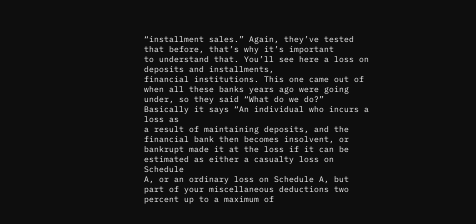“installment sales.” Again, they’ve tested that before, that’s why it’s important
to understand that. You’ll see here a loss on deposits and installments,
financial institutions. This one came out of when all these banks years ago were going
under, so they said “What do we do?” Basically it says “An individual who incurs a loss as
a result of maintaining deposits, and the financial bank then becomes insolvent, or
bankrupt made it at the loss if it can be estimated as either a casualty loss on Schedule
A, or an ordinary loss on Schedule A, but part of your miscellaneous deductions two
percent up to a maximum of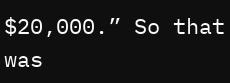$20,000.” So that was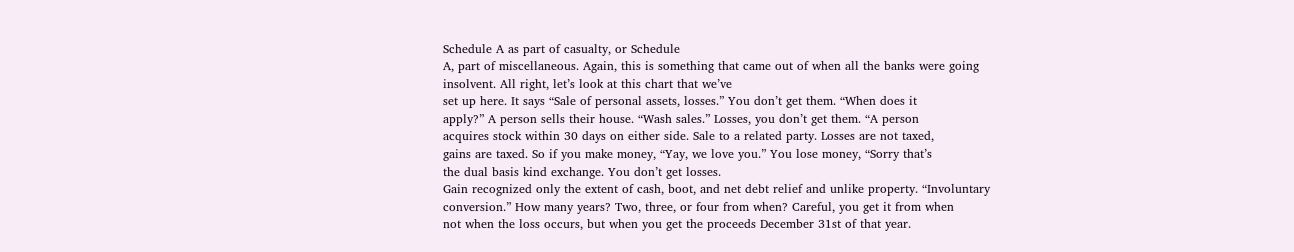Schedule A as part of casualty, or Schedule
A, part of miscellaneous. Again, this is something that came out of when all the banks were going
insolvent. All right, let’s look at this chart that we’ve
set up here. It says “Sale of personal assets, losses.” You don’t get them. “When does it
apply?” A person sells their house. “Wash sales.” Losses, you don’t get them. “A person
acquires stock within 30 days on either side. Sale to a related party. Losses are not taxed,
gains are taxed. So if you make money, “Yay, we love you.” You lose money, “Sorry that’s
the dual basis kind exchange. You don’t get losses.
Gain recognized only the extent of cash, boot, and net debt relief and unlike property. “Involuntary
conversion.” How many years? Two, three, or four from when? Careful, you get it from when
not when the loss occurs, but when you get the proceeds December 31st of that year.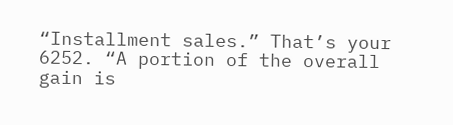“Installment sales.” That’s your 6252. “A portion of the overall gain is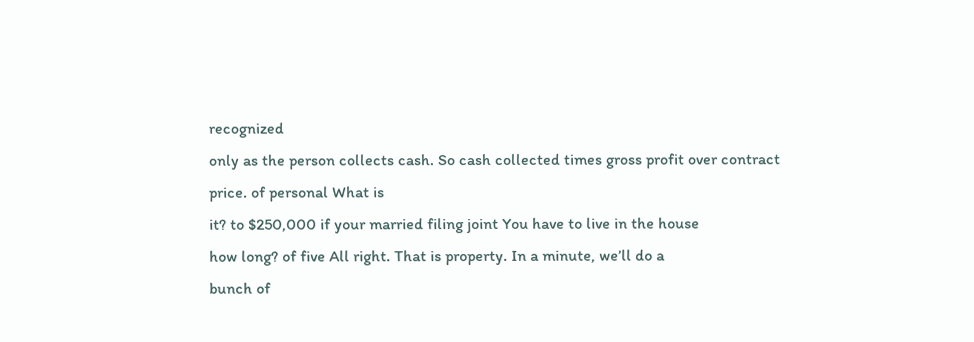recognized
only as the person collects cash. So cash collected times gross profit over contract
price. of personal What is
it? to $250,000 if your married filing joint You have to live in the house
how long? of five All right. That is property. In a minute, we’ll do a
bunch of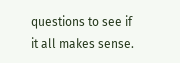questions to see if it all makes sense.